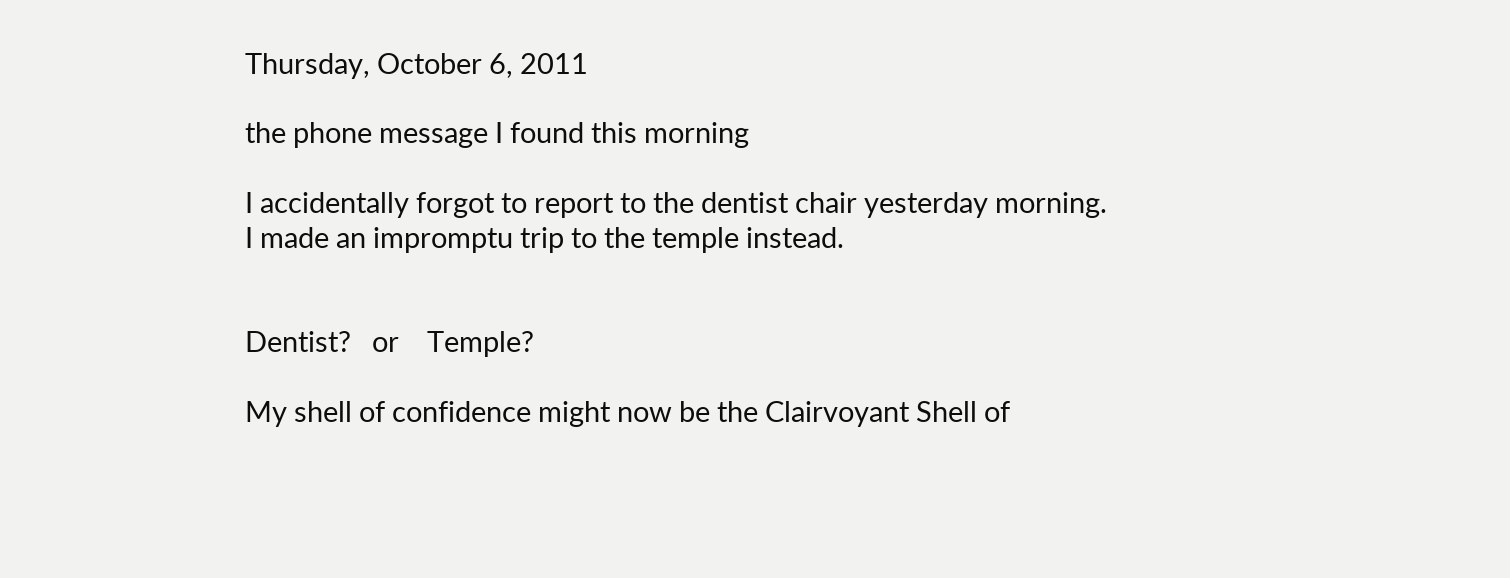Thursday, October 6, 2011

the phone message I found this morning

I accidentally forgot to report to the dentist chair yesterday morning.
I made an impromptu trip to the temple instead.


Dentist?   or    Temple?

My shell of confidence might now be the Clairvoyant Shell of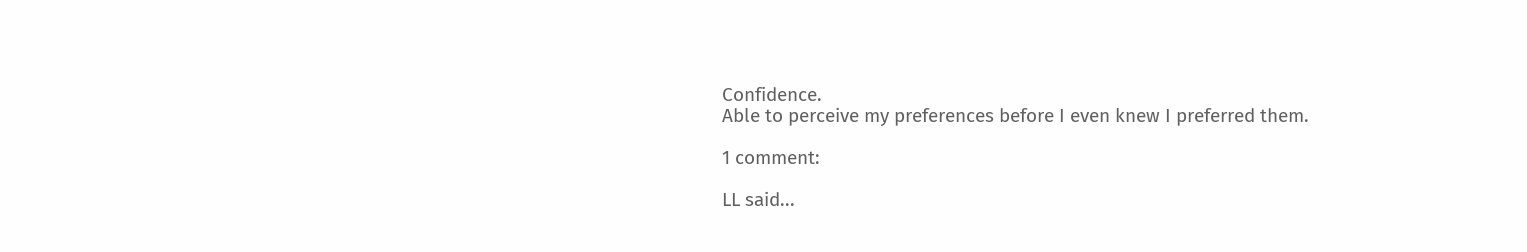Confidence.
Able to perceive my preferences before I even knew I preferred them.

1 comment:

LL said...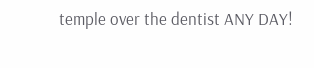temple over the dentist ANY DAY!